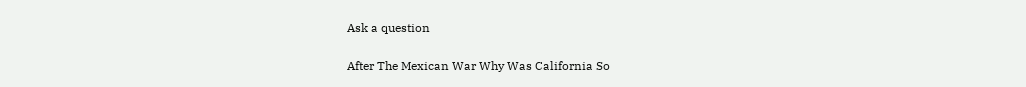Ask a question

After The Mexican War Why Was California So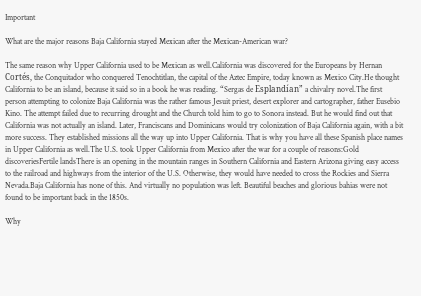Important

What are the major reasons Baja California stayed Mexican after the Mexican-American war?

The same reason why Upper California used to be Mexican as well.California was discovered for the Europeans by Hernan Cortés, the Conquitador who conquered Tenochtitlan, the capital of the Aztec Empire, today known as Mexico City.He thought California to be an island, because it said so in a book he was reading. “Sergas de Esplandían” a chivalry novel.The first person attempting to colonize Baja California was the rather famous Jesuit priest, desert explorer and cartographer, father Eusebio Kino. The attempt failed due to recurring drought and the Church told him to go to Sonora instead. But he would find out that California was not actually an island. Later, Franciscans and Dominicans would try colonization of Baja California again, with a bit more success. They established missions all the way up into Upper California. That is why you have all these Spanish place names in Upper California as well.The U.S. took Upper California from Mexico after the war for a couple of reasons:Gold discoveriesFertile landsThere is an opening in the mountain ranges in Southern California and Eastern Arizona giving easy access to the railroad and highways from the interior of the U.S. Otherwise, they would have needed to cross the Rockies and Sierra Nevada.Baja California has none of this. And virtually no population was left. Beautiful beaches and glorious bahias were not found to be important back in the 1850s.

Why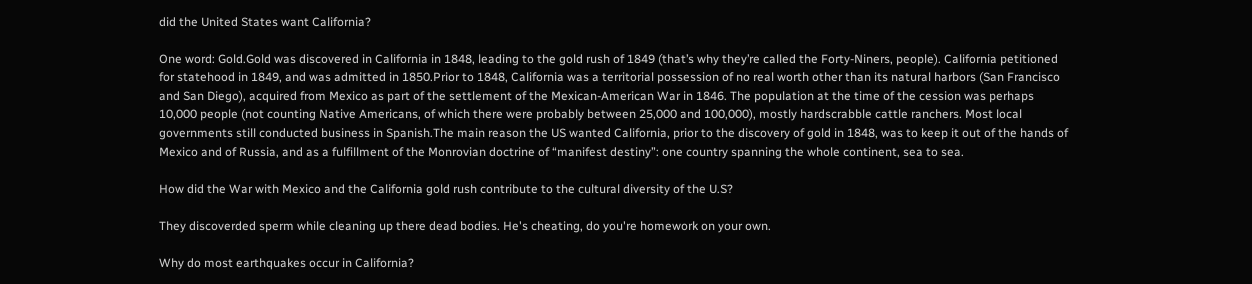did the United States want California?

One word: Gold.Gold was discovered in California in 1848, leading to the gold rush of 1849 (that’s why they’re called the Forty-Niners, people). California petitioned for statehood in 1849, and was admitted in 1850.Prior to 1848, California was a territorial possession of no real worth other than its natural harbors (San Francisco and San Diego), acquired from Mexico as part of the settlement of the Mexican-American War in 1846. The population at the time of the cession was perhaps 10,000 people (not counting Native Americans, of which there were probably between 25,000 and 100,000), mostly hardscrabble cattle ranchers. Most local governments still conducted business in Spanish.The main reason the US wanted California, prior to the discovery of gold in 1848, was to keep it out of the hands of Mexico and of Russia, and as a fulfillment of the Monrovian doctrine of “manifest destiny”: one country spanning the whole continent, sea to sea.

How did the War with Mexico and the California gold rush contribute to the cultural diversity of the U.S?

They discoverded sperm while cleaning up there dead bodies. He's cheating, do you're homework on your own.

Why do most earthquakes occur in California?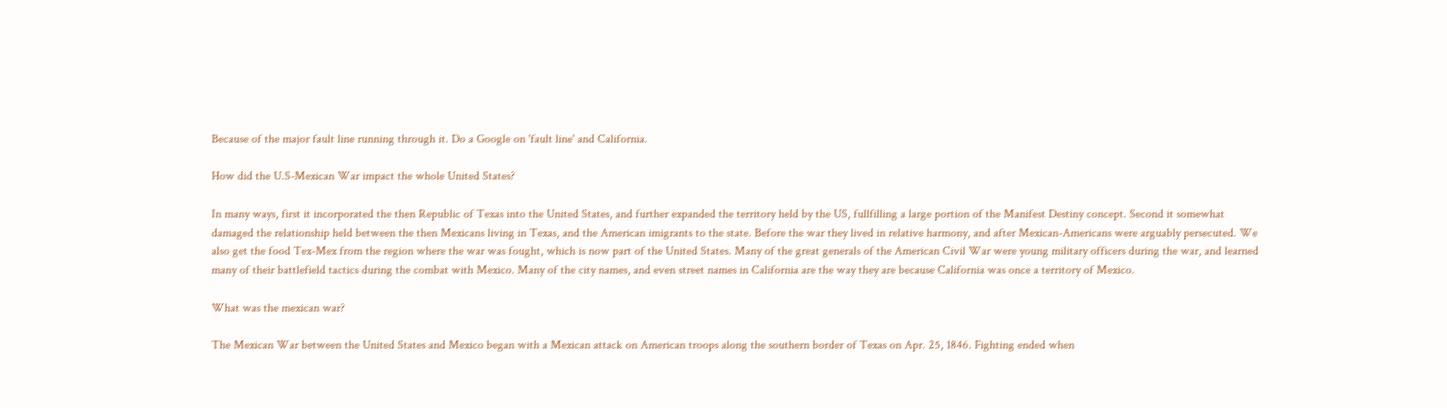Because of the major fault line running through it. Do a Google on 'fault line' and California.

How did the U.S-Mexican War impact the whole United States?

In many ways, first it incorporated the then Republic of Texas into the United States, and further expanded the territory held by the US, fullfilling a large portion of the Manifest Destiny concept. Second it somewhat damaged the relationship held between the then Mexicans living in Texas, and the American imigrants to the state. Before the war they lived in relative harmony, and after Mexican-Americans were arguably persecuted. We also get the food Tex-Mex from the region where the war was fought, which is now part of the United States. Many of the great generals of the American Civil War were young military officers during the war, and learned many of their battlefield tactics during the combat with Mexico. Many of the city names, and even street names in California are the way they are because California was once a territory of Mexico.

What was the mexican war?

The Mexican War between the United States and Mexico began with a Mexican attack on American troops along the southern border of Texas on Apr. 25, 1846. Fighting ended when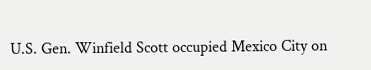U.S. Gen. Winfield Scott occupied Mexico City on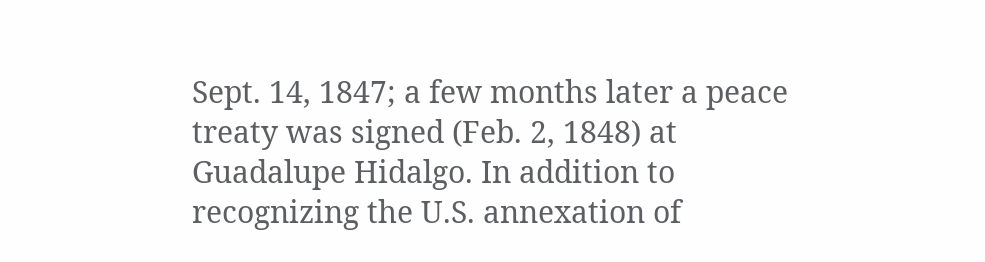Sept. 14, 1847; a few months later a peace treaty was signed (Feb. 2, 1848) at Guadalupe Hidalgo. In addition to recognizing the U.S. annexation of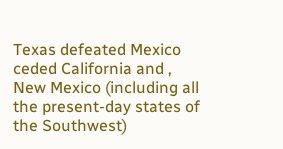Texas defeated Mexico ceded California and , New Mexico (including all the present-day states of the Southwest)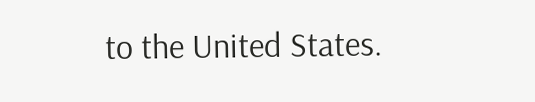to the United States.